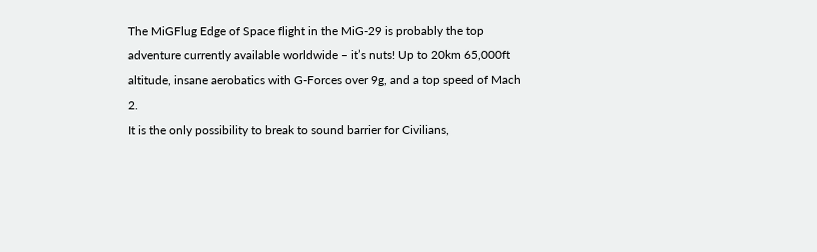The MiGFlug Edge of Space flight in the MiG-29 is probably the top adventure currently available worldwide – it’s nuts! Up to 20km 65,000ft altitude, insane aerobatics with G-Forces over 9g, and a top speed of Mach 2.
It is the only possibility to break to sound barrier for Civilians,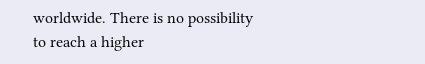worldwide. There is no possibility to reach a higher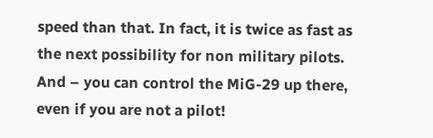speed than that. In fact, it is twice as fast as the next possibility for non military pilots.
And – you can control the MiG-29 up there, even if you are not a pilot!